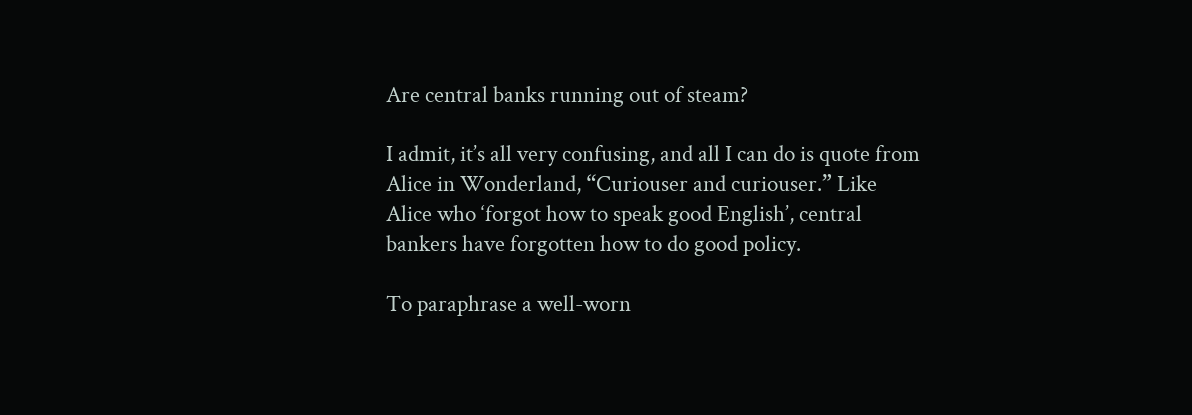Are central banks running out of steam?

I admit, it’s all very confusing, and all I can do is quote from Alice in Wonderland, “Curiouser and curiouser.” Like Alice who ‘forgot how to speak good English’, central bankers have forgotten how to do good policy.

To paraphrase a well-worn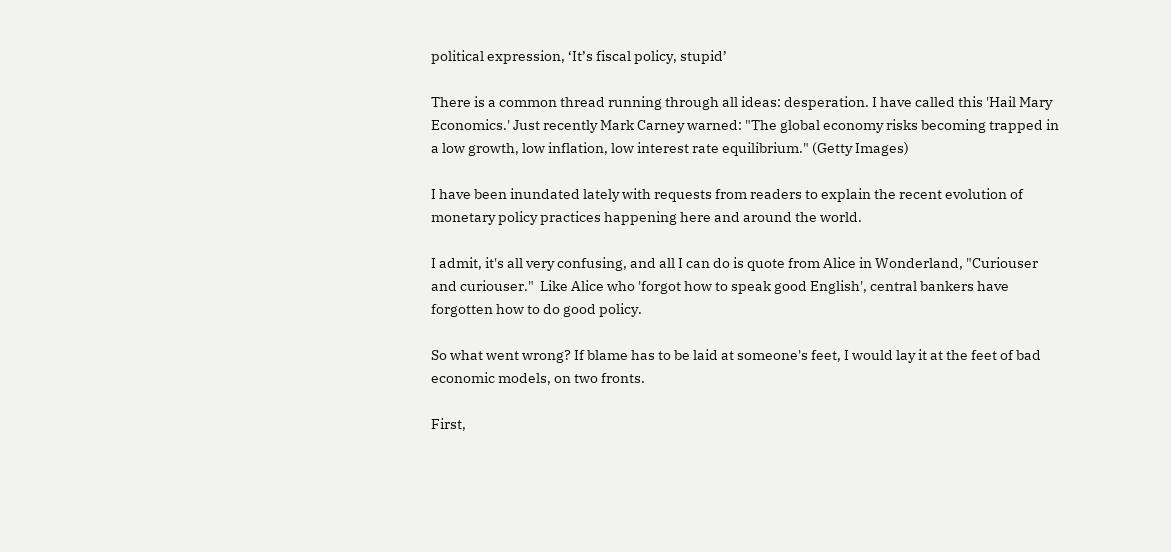political expression, ‘It’s fiscal policy, stupid’

There is a common thread running through all ideas: desperation. I have called this 'Hail Mary Economics.' Just recently Mark Carney warned: "The global economy risks becoming trapped in a low growth, low inflation, low interest rate equilibrium." (Getty Images)

I have been inundated lately with requests from readers to explain the recent evolution of monetary policy practices happening here and around the world.

I admit, it's all very confusing, and all I can do is quote from Alice in Wonderland, "Curiouser and curiouser."  Like Alice who 'forgot how to speak good English', central bankers have forgotten how to do good policy.

So what went wrong? If blame has to be laid at someone's feet, I would lay it at the feet of bad economic models, on two fronts.

First,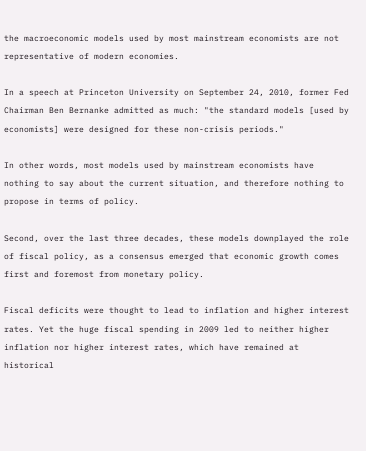the macroeconomic models used by most mainstream economists are not representative of modern economies.

In a speech at Princeton University on September 24, 2010, former Fed Chairman Ben Bernanke admitted as much: "the standard models [used by economists] were designed for these non-crisis periods."

In other words, most models used by mainstream economists have nothing to say about the current situation, and therefore nothing to propose in terms of policy.

Second, over the last three decades, these models downplayed the role of fiscal policy, as a consensus emerged that economic growth comes first and foremost from monetary policy.

Fiscal deficits were thought to lead to inflation and higher interest rates. Yet the huge fiscal spending in 2009 led to neither higher inflation nor higher interest rates, which have remained at historical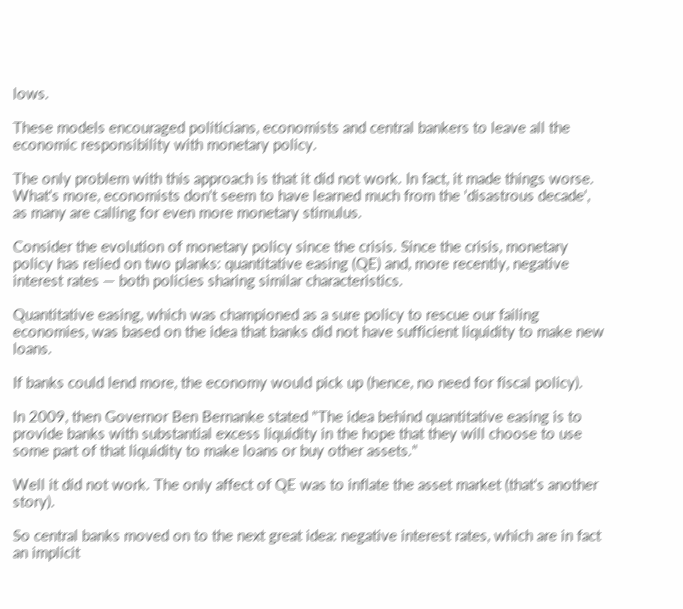lows.

These models encouraged politicians, economists and central bankers to leave all the economic responsibility with monetary policy.

The only problem with this approach is that it did not work. In fact, it made things worse. What's more, economists don't seem to have learned much from the 'disastrous decade', as many are calling for even more monetary stimulus.

Consider the evolution of monetary policy since the crisis. Since the crisis, monetary policy has relied on two planks: quantitative easing (QE) and, more recently, negative interest rates — both policies sharing similar characteristics.

Quantitative easing, which was championed as a sure policy to rescue our failing economies, was based on the idea that banks did not have sufficient liquidity to make new loans.

If banks could lend more, the economy would pick up (hence, no need for fiscal policy).

In 2009, then Governor Ben Bernanke stated "The idea behind quantitative easing is to provide banks with substantial excess liquidity in the hope that they will choose to use some part of that liquidity to make loans or buy other assets."

Well it did not work. The only affect of QE was to inflate the asset market (that's another story).

So central banks moved on to the next great idea: negative interest rates, which are in fact an implicit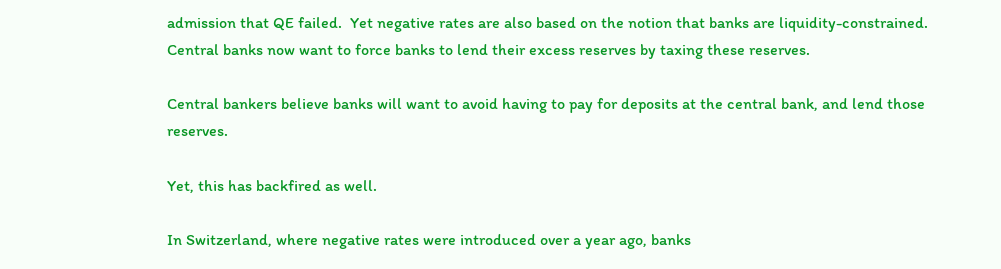admission that QE failed.  Yet negative rates are also based on the notion that banks are liquidity-constrained. Central banks now want to force banks to lend their excess reserves by taxing these reserves.

Central bankers believe banks will want to avoid having to pay for deposits at the central bank, and lend those reserves.

Yet, this has backfired as well.

In Switzerland, where negative rates were introduced over a year ago, banks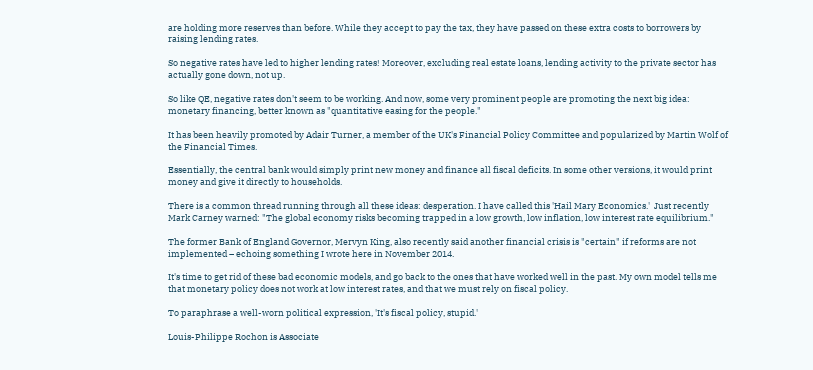are holding more reserves than before. While they accept to pay the tax, they have passed on these extra costs to borrowers by raising lending rates.

So negative rates have led to higher lending rates! Moreover, excluding real estate loans, lending activity to the private sector has actually gone down, not up.

So like QE, negative rates don't seem to be working. And now, some very prominent people are promoting the next big idea: monetary financing, better known as "quantitative easing for the people."

It has been heavily promoted by Adair Turner, a member of the UK's Financial Policy Committee and popularized by Martin Wolf of the Financial Times.

Essentially, the central bank would simply print new money and finance all fiscal deficits. In some other versions, it would print money and give it directly to households.

There is a common thread running through all these ideas: desperation. I have called this 'Hail Mary Economics.'  Just recently Mark Carney warned: "The global economy risks becoming trapped in a low growth, low inflation, low interest rate equilibrium."

The former Bank of England Governor, Mervyn King, also recently said another financial crisis is "certain" if reforms are not implemented – echoing something I wrote here in November 2014.

It's time to get rid of these bad economic models, and go back to the ones that have worked well in the past. My own model tells me that monetary policy does not work at low interest rates, and that we must rely on fiscal policy.

To paraphrase a well-worn political expression, 'It's fiscal policy, stupid.'

Louis-Philippe Rochon is Associate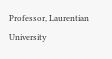Professor, Laurentian University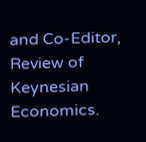and Co-Editor, Review of Keynesian Economics.